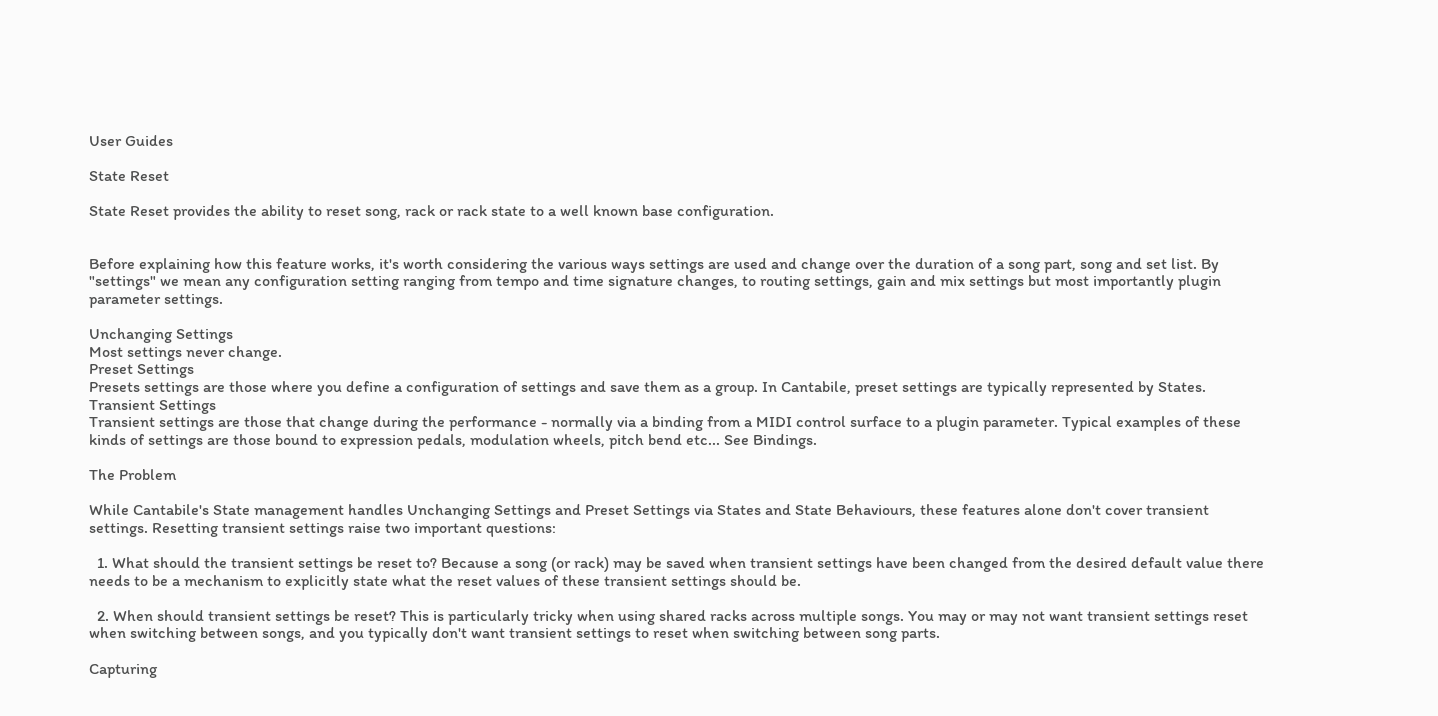User Guides

State Reset

State Reset provides the ability to reset song, rack or rack state to a well known base configuration.


Before explaining how this feature works, it's worth considering the various ways settings are used and change over the duration of a song part, song and set list. By "settings" we mean any configuration setting ranging from tempo and time signature changes, to routing settings, gain and mix settings but most importantly plugin parameter settings.

Unchanging Settings
Most settings never change.
Preset Settings
Presets settings are those where you define a configuration of settings and save them as a group. In Cantabile, preset settings are typically represented by States.
Transient Settings
Transient settings are those that change during the performance - normally via a binding from a MIDI control surface to a plugin parameter. Typical examples of these kinds of settings are those bound to expression pedals, modulation wheels, pitch bend etc... See Bindings.

The Problem

While Cantabile's State management handles Unchanging Settings and Preset Settings via States and State Behaviours, these features alone don't cover transient settings. Resetting transient settings raise two important questions:

  1. What should the transient settings be reset to? Because a song (or rack) may be saved when transient settings have been changed from the desired default value there needs to be a mechanism to explicitly state what the reset values of these transient settings should be.

  2. When should transient settings be reset? This is particularly tricky when using shared racks across multiple songs. You may or may not want transient settings reset when switching between songs, and you typically don't want transient settings to reset when switching between song parts.

Capturing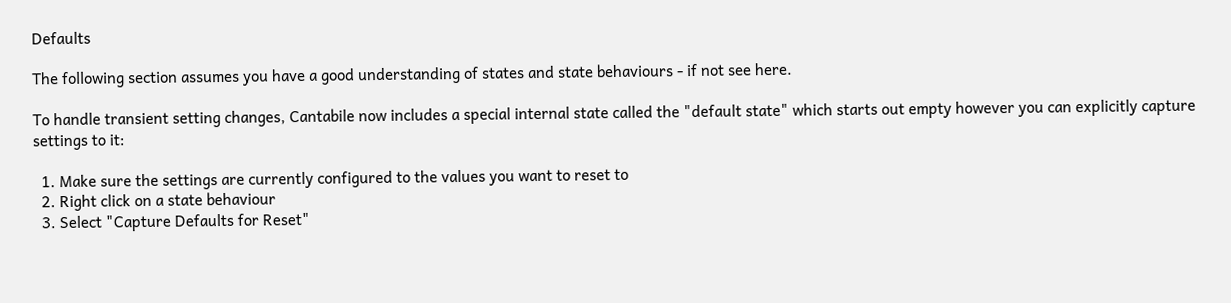Defaults

The following section assumes you have a good understanding of states and state behaviours - if not see here.

To handle transient setting changes, Cantabile now includes a special internal state called the "default state" which starts out empty however you can explicitly capture settings to it:

  1. Make sure the settings are currently configured to the values you want to reset to
  2. Right click on a state behaviour
  3. Select "Capture Defaults for Reset"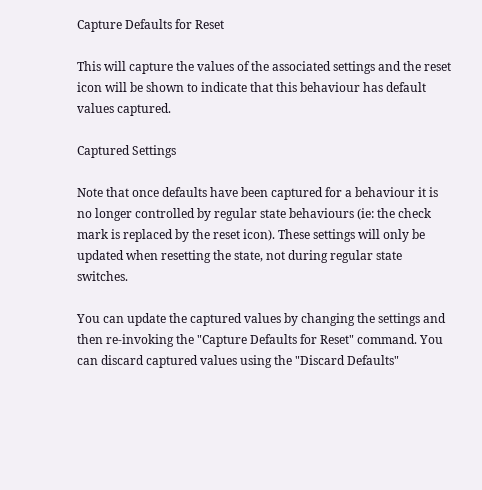Capture Defaults for Reset

This will capture the values of the associated settings and the reset icon will be shown to indicate that this behaviour has default values captured.

Captured Settings

Note that once defaults have been captured for a behaviour it is no longer controlled by regular state behaviours (ie: the check mark is replaced by the reset icon). These settings will only be updated when resetting the state, not during regular state switches.

You can update the captured values by changing the settings and then re-invoking the "Capture Defaults for Reset" command. You can discard captured values using the "Discard Defaults"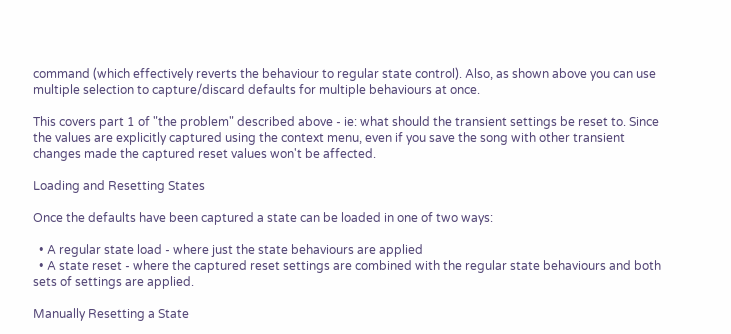command (which effectively reverts the behaviour to regular state control). Also, as shown above you can use multiple selection to capture/discard defaults for multiple behaviours at once.

This covers part 1 of "the problem" described above - ie: what should the transient settings be reset to. Since the values are explicitly captured using the context menu, even if you save the song with other transient changes made the captured reset values won't be affected.

Loading and Resetting States

Once the defaults have been captured a state can be loaded in one of two ways:

  • A regular state load - where just the state behaviours are applied
  • A state reset - where the captured reset settings are combined with the regular state behaviours and both sets of settings are applied.

Manually Resetting a State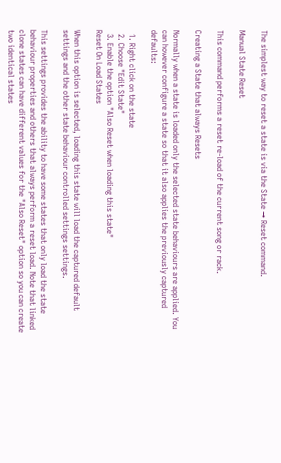The simplest way to reset a state is via the State → Reset command.

Manual State Reset

This command performs a reset re-load of the current song or rack.

Creating a State that always Resets

Normally when a state is loaded only the selected state behaviours are applied. You can however configure a state so that it also applies the previously captured defaults:

  1. Right click on the state
  2. Choose "Edit State"
  3. Enable the option "Also Reset when loading this state"
Reset On Load States

When this option is selected, loading this state will load the captured default settings and the other state behaviour controlled settings settings.

This settings provides the ability to have some states that only load the state behaviour properties and others that always perform a reset load. Note that linked clone states can have different values for the "Also Reset" option so you can create two identical states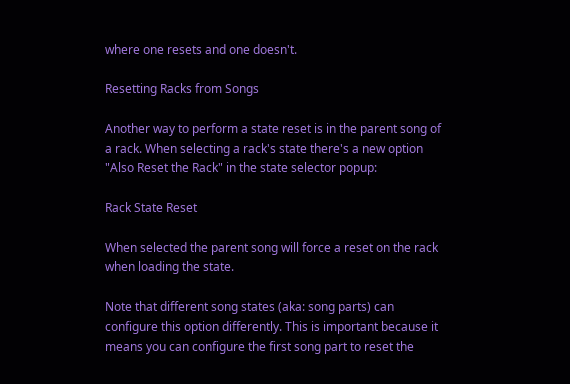where one resets and one doesn't.

Resetting Racks from Songs

Another way to perform a state reset is in the parent song of a rack. When selecting a rack's state there's a new option "Also Reset the Rack" in the state selector popup:

Rack State Reset

When selected the parent song will force a reset on the rack when loading the state.

Note that different song states (aka: song parts) can configure this option differently. This is important because it means you can configure the first song part to reset the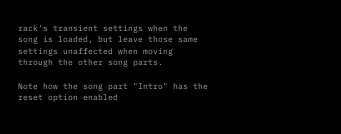rack's transient settings when the song is loaded, but leave those same settings unaffected when moving through the other song parts.

Note how the song part "Intro" has the reset option enabled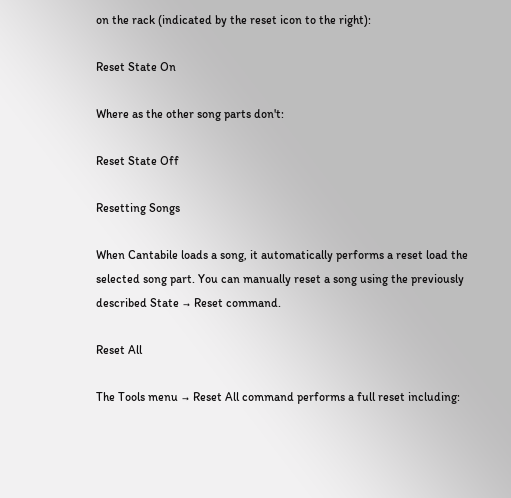on the rack (indicated by the reset icon to the right):

Reset State On

Where as the other song parts don't:

Reset State Off

Resetting Songs

When Cantabile loads a song, it automatically performs a reset load the selected song part. You can manually reset a song using the previously described State → Reset command.

Reset All

The Tools menu → Reset All command performs a full reset including: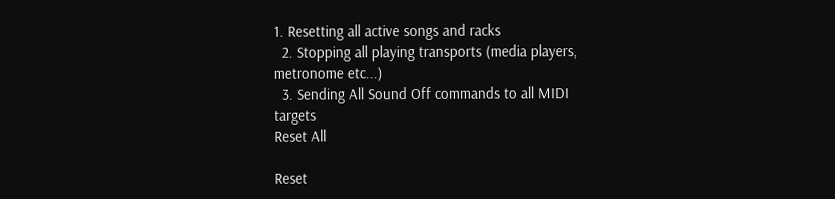1. Resetting all active songs and racks
  2. Stopping all playing transports (media players, metronome etc...)
  3. Sending All Sound Off commands to all MIDI targets
Reset All

Reset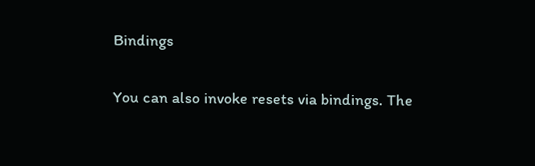Bindings

You can also invoke resets via bindings. The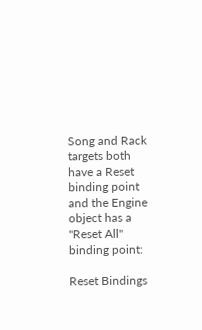Song and Rack targets both have a Reset binding point and the Engine object has a "Reset All" binding point:

Reset Bindings